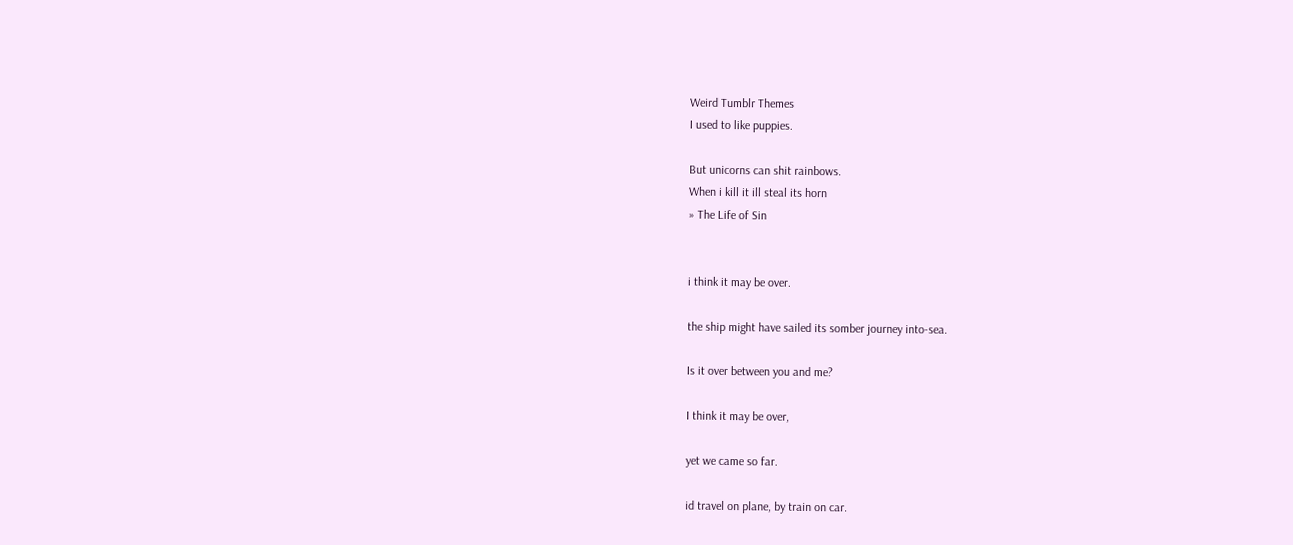Weird Tumblr Themes
I used to like puppies.

But unicorns can shit rainbows.
When i kill it ill steal its horn
» The Life of Sin


i think it may be over.

the ship might have sailed its somber journey into-sea.

Is it over between you and me?

I think it may be over,

yet we came so far.

id travel on plane, by train on car.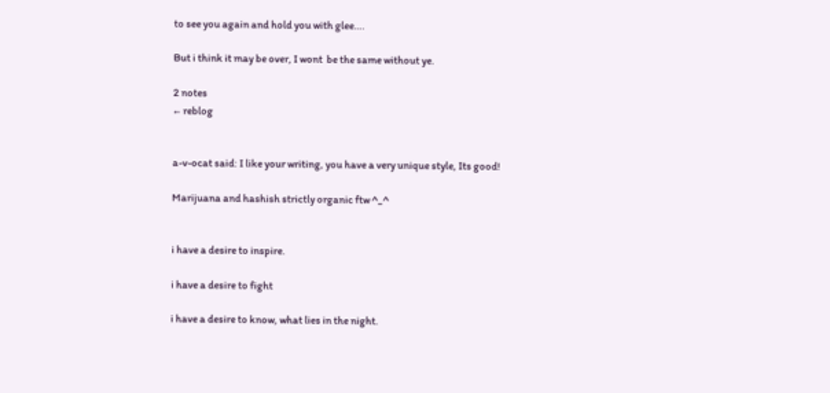to see you again and hold you with glee….

But i think it may be over, I wont  be the same without ye.

2 notes
← reblog


a-v-ocat said: I like your writing, you have a very unique style, Its good!

Marijuana and hashish strictly organic ftw ^_^


i have a desire to inspire.

i have a desire to fight

i have a desire to know, what lies in the night.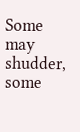Some may shudder, some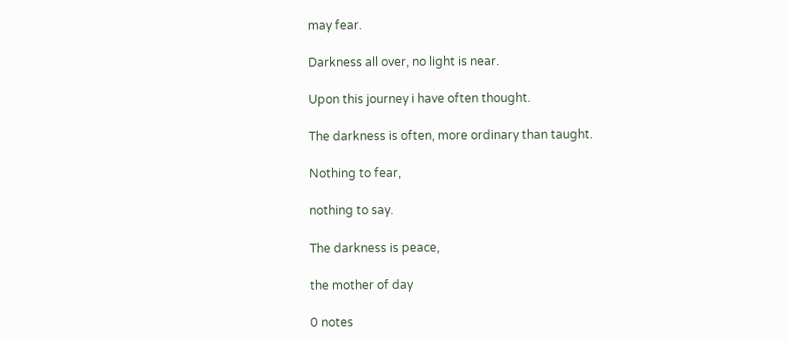may fear.

Darkness all over, no light is near.

Upon this journey i have often thought.

The darkness is often, more ordinary than taught.

Nothing to fear,

nothing to say.

The darkness is peace,

the mother of day

0 notes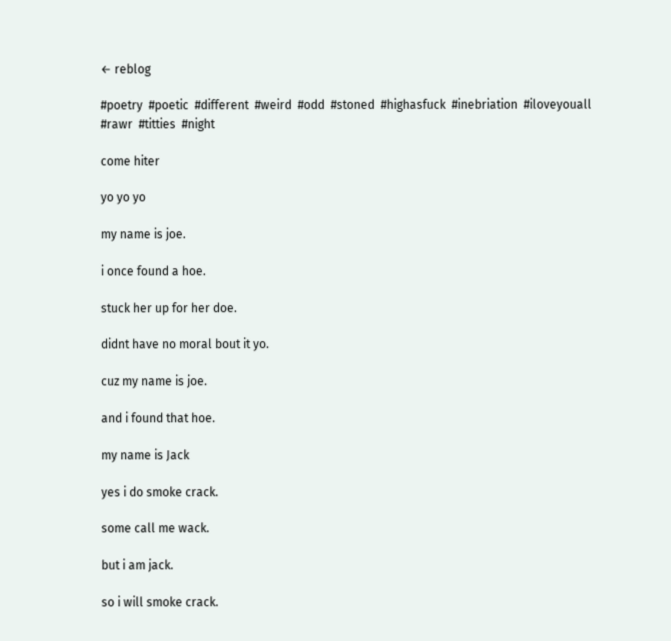← reblog

#poetry  #poetic  #different  #weird  #odd  #stoned  #highasfuck  #inebriation  #iloveyouall  #rawr  #titties  #night

come hiter

yo yo yo

my name is joe.

i once found a hoe.

stuck her up for her doe.

didnt have no moral bout it yo.

cuz my name is joe.

and i found that hoe.

my name is Jack

yes i do smoke crack.

some call me wack.

but i am jack.

so i will smoke crack.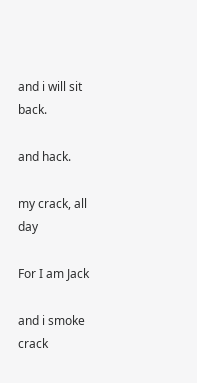and i will sit back.

and hack.

my crack, all day

For I am Jack

and i smoke crack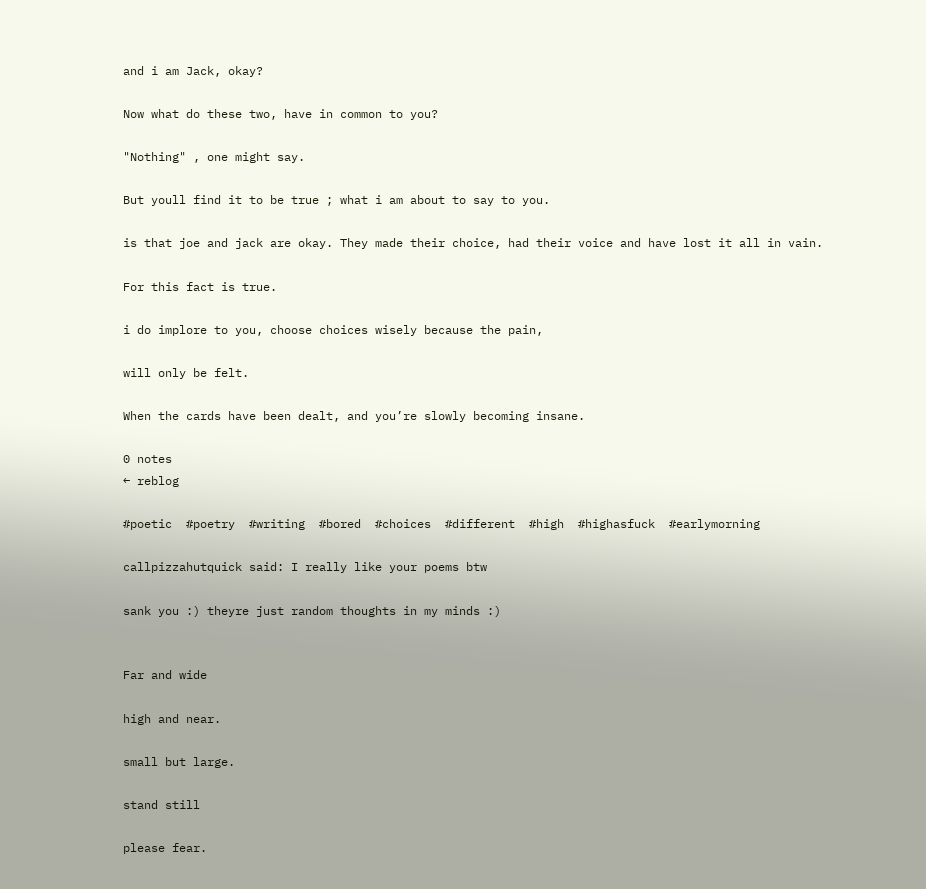and i am Jack, okay?

Now what do these two, have in common to you?

"Nothing" , one might say.

But youll find it to be true ; what i am about to say to you.

is that joe and jack are okay. They made their choice, had their voice and have lost it all in vain.

For this fact is true.

i do implore to you, choose choices wisely because the pain,

will only be felt.

When the cards have been dealt, and you’re slowly becoming insane.

0 notes
← reblog

#poetic  #poetry  #writing  #bored  #choices  #different  #high  #highasfuck  #earlymorning

callpizzahutquick said: I really like your poems btw

sank you :) theyre just random thoughts in my minds :)


Far and wide

high and near.

small but large.

stand still

please fear.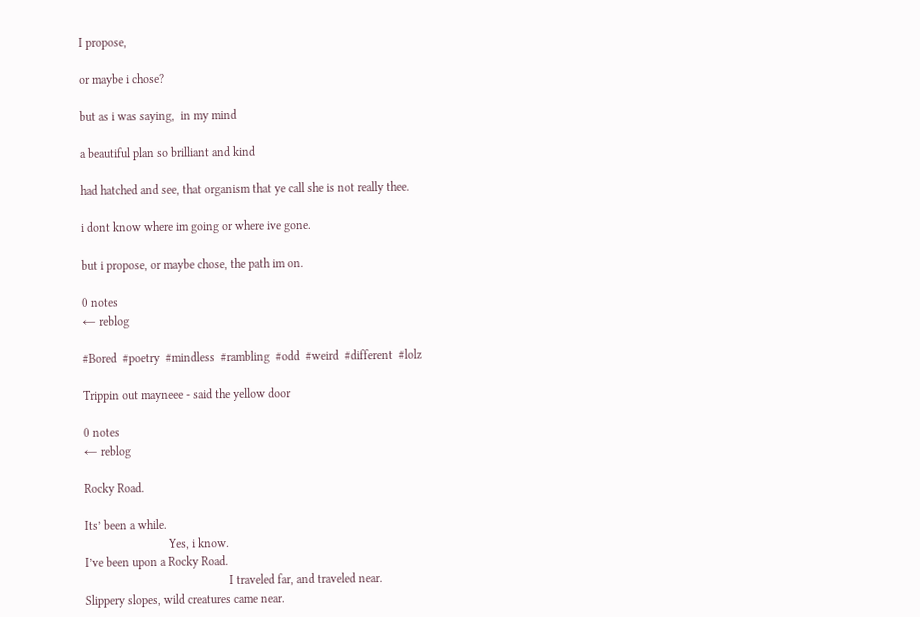I propose,

or maybe i chose?

but as i was saying,  in my mind

a beautiful plan so brilliant and kind

had hatched and see, that organism that ye call she is not really thee.

i dont know where im going or where ive gone.

but i propose, or maybe chose, the path im on.

0 notes
← reblog

#Bored  #poetry  #mindless  #rambling  #odd  #weird  #different  #lolz

Trippin out mayneee - said the yellow door

0 notes
← reblog

Rocky Road.

Its’ been a while.
                            Yes, i know.
I’ve been upon a Rocky Road.
                                                I traveled far, and traveled near.
Slippery slopes, wild creatures came near.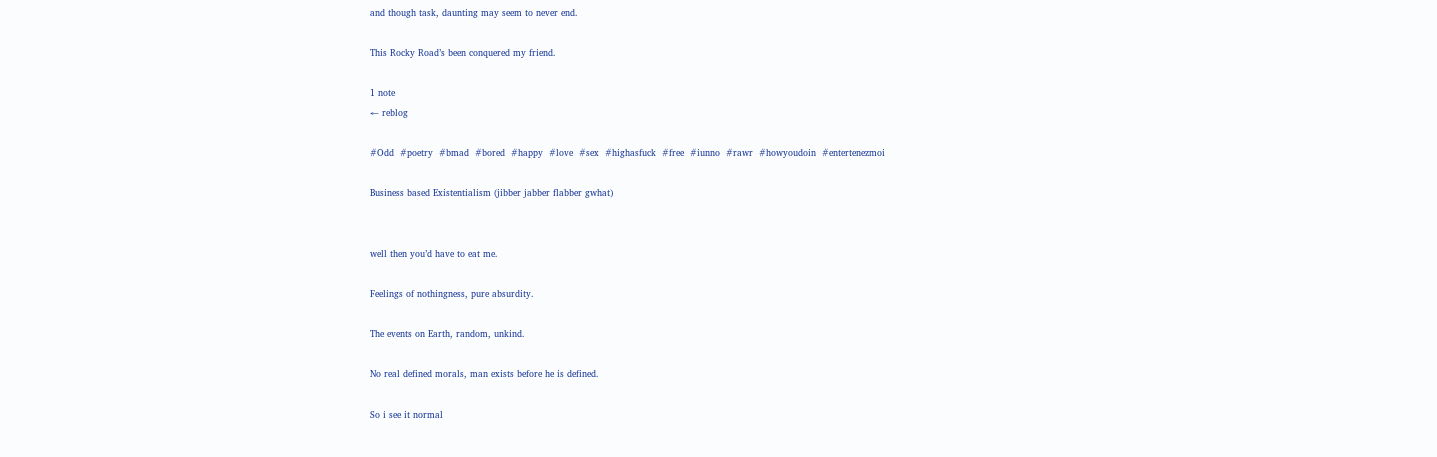and though task, daunting may seem to never end.

This Rocky Road’s been conquered my friend.

1 note
← reblog

#Odd  #poetry  #bmad  #bored  #happy  #love  #sex  #highasfuck  #free  #iunno  #rawr  #howyoudoin  #entertenezmoi

Business based Existentialism (jibber jabber flabber gwhat)


well then you’d have to eat me.

Feelings of nothingness, pure absurdity.

The events on Earth, random, unkind.

No real defined morals, man exists before he is defined.

So i see it normal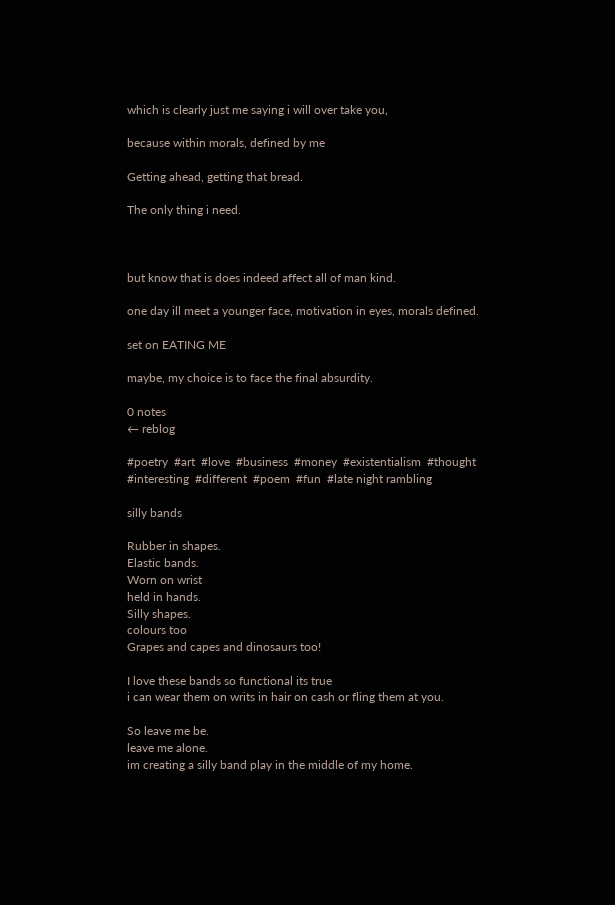which is clearly just me saying i will over take you,

because within morals, defined by me

Getting ahead, getting that bread.

The only thing i need.



but know that is does indeed affect all of man kind.

one day ill meet a younger face, motivation in eyes, morals defined.

set on EATING ME

maybe, my choice is to face the final absurdity.

0 notes
← reblog

#poetry  #art  #love  #business  #money  #existentialism  #thought  #interesting  #different  #poem  #fun  #late night rambling

silly bands

Rubber in shapes.
Elastic bands.
Worn on wrist
held in hands.
Silly shapes.
colours too
Grapes and capes and dinosaurs too!

I love these bands so functional its true
i can wear them on writs in hair on cash or fling them at you.

So leave me be.
leave me alone.
im creating a silly band play in the middle of my home.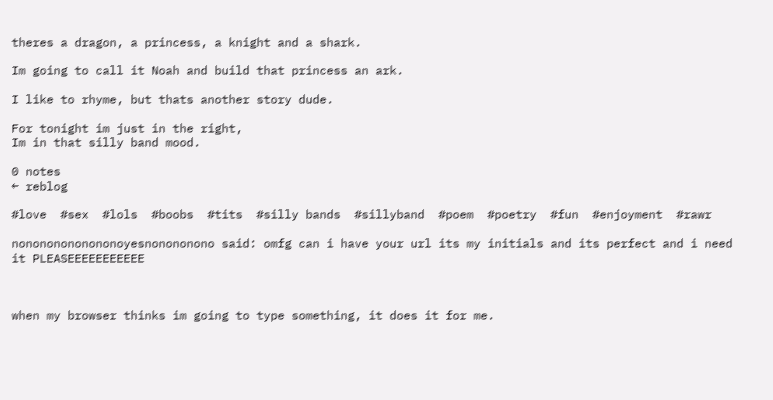theres a dragon, a princess, a knight and a shark.

Im going to call it Noah and build that princess an ark.

I like to rhyme, but thats another story dude.

For tonight im just in the right,
Im in that silly band mood.

0 notes
← reblog

#love  #sex  #lols  #boobs  #tits  #silly bands  #sillyband  #poem  #poetry  #fun  #enjoyment  #rawr

nonononononononoyesnonononono said: omfg can i have your url its my initials and its perfect and i need it PLEASEEEEEEEEEEE



when my browser thinks im going to type something, it does it for me.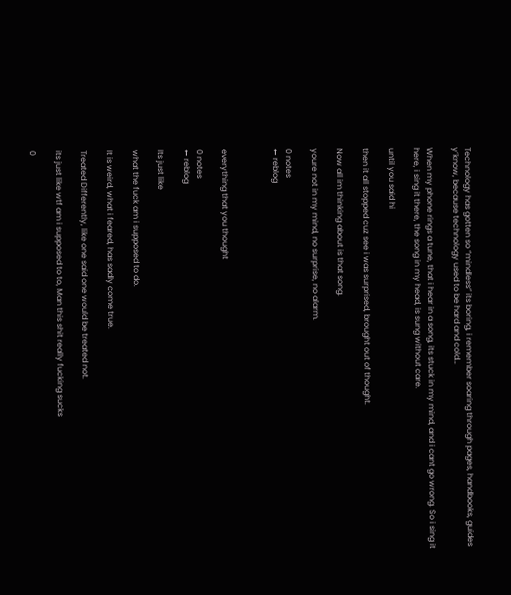Technology has gotten so “mindless” its boring, i remember soaring through pages, handbooks, guides y’know, because technology used to be hard and cold…

When my phone rings a tune, that i hear in a song, its stuck in my mind, and i cant go wrong. So i sing it here, i sing it there, the song in my head, is sung without care.

until you said hi

then it all stopped cuz see i was surprised, brought out of thought.

Now all im thinking about is that song.

youre not in my mind, no surprise, no alarm.

0 notes
← reblog



everything that you thought

0 notes
← reblog

Its just like

what the fuck am i supposed to do.

It is weird, what i feared, has sadly come true.

Treated Differently, like one said one would be treated not.

its just like wtf am i supposed to to, Man this shit really fucking sucks

0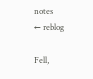notes
← reblog

Fell,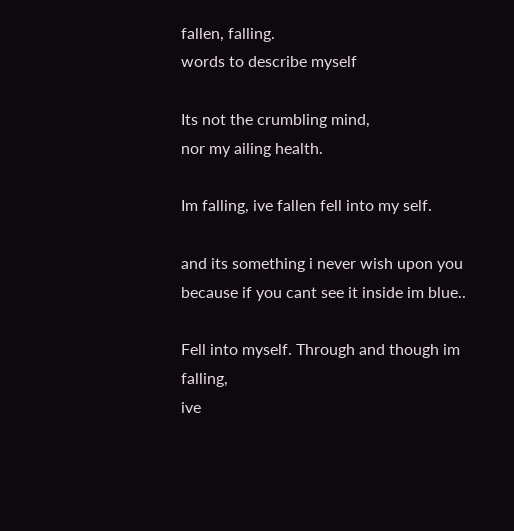fallen, falling.
words to describe myself

Its not the crumbling mind,
nor my ailing health.

Im falling, ive fallen fell into my self.

and its something i never wish upon you
because if you cant see it inside im blue..

Fell into myself. Through and though im falling,
ive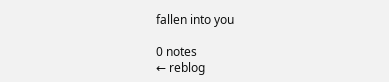fallen into you

0 notes
← reblog